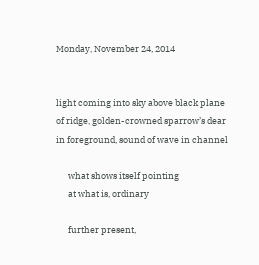Monday, November 24, 2014


light coming into sky above black plane
of ridge, golden-crowned sparrow’s dear
in foreground, sound of wave in channel

      what shows itself pointing
      at what is, ordinary

      further present,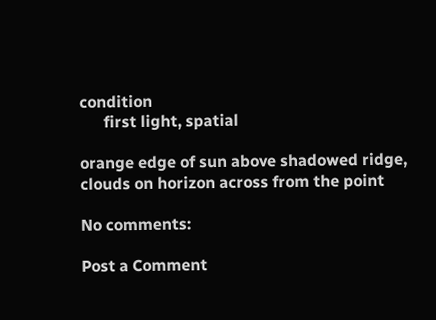condition
      first light, spatial

orange edge of sun above shadowed ridge,
clouds on horizon across from the point

No comments:

Post a Comment